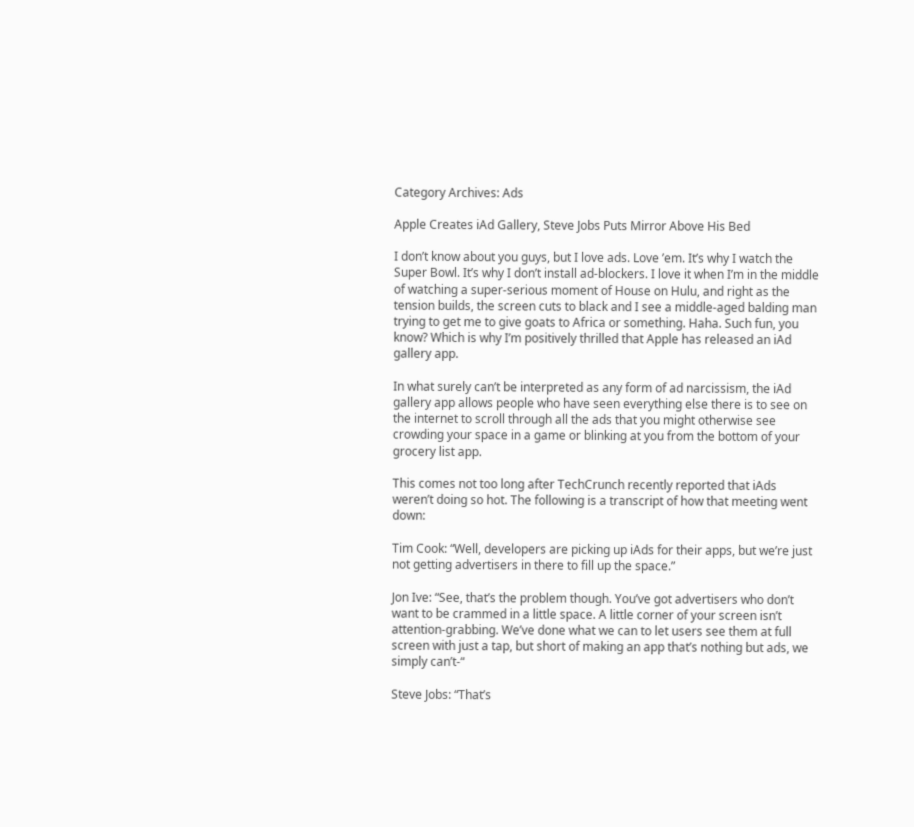Category Archives: Ads

Apple Creates iAd Gallery, Steve Jobs Puts Mirror Above His Bed

I don’t know about you guys, but I love ads. Love ’em. It’s why I watch the Super Bowl. It’s why I don’t install ad-blockers. I love it when I’m in the middle of watching a super-serious moment of House on Hulu, and right as the tension builds, the screen cuts to black and I see a middle-aged balding man trying to get me to give goats to Africa or something. Haha. Such fun, you know? Which is why I’m positively thrilled that Apple has released an iAd gallery app.

In what surely can’t be interpreted as any form of ad narcissism, the iAd gallery app allows people who have seen everything else there is to see on the internet to scroll through all the ads that you might otherwise see crowding your space in a game or blinking at you from the bottom of your grocery list app.

This comes not too long after TechCrunch recently reported that iAds weren’t doing so hot. The following is a transcript of how that meeting went down:

Tim Cook: “Well, developers are picking up iAds for their apps, but we’re just not getting advertisers in there to fill up the space.”

Jon Ive: “See, that’s the problem though. You’ve got advertisers who don’t want to be crammed in a little space. A little corner of your screen isn’t attention-grabbing. We’ve done what we can to let users see them at full screen with just a tap, but short of making an app that’s nothing but ads, we simply can’t-“

Steve Jobs: “That’s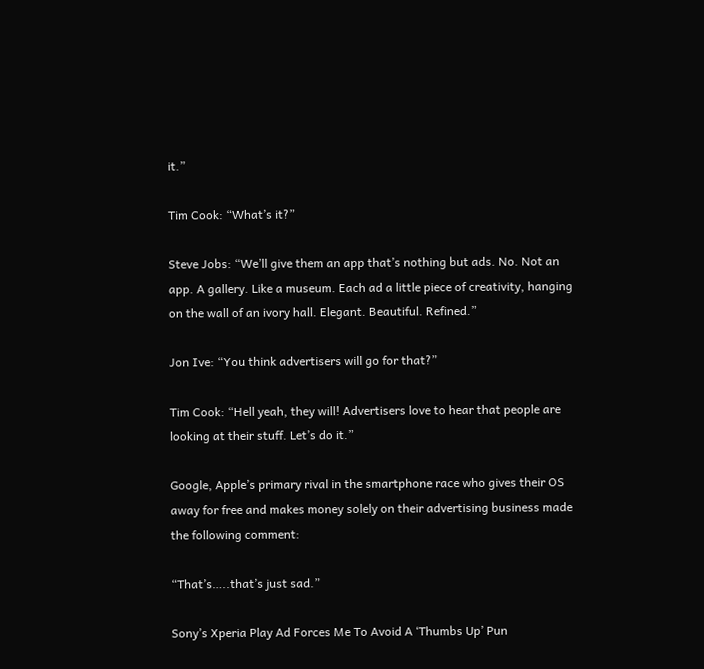it.”

Tim Cook: “What’s it?”

Steve Jobs: “We’ll give them an app that’s nothing but ads. No. Not an app. A gallery. Like a museum. Each ad a little piece of creativity, hanging on the wall of an ivory hall. Elegant. Beautiful. Refined.”

Jon Ive: “You think advertisers will go for that?”

Tim Cook: “Hell yeah, they will! Advertisers love to hear that people are looking at their stuff. Let’s do it.”

Google, Apple’s primary rival in the smartphone race who gives their OS away for free and makes money solely on their advertising business made the following comment:

“That’s…..that’s just sad.”

Sony’s Xperia Play Ad Forces Me To Avoid A ‘Thumbs Up’ Pun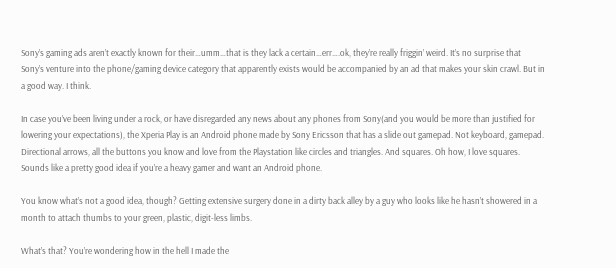Sony’s gaming ads aren’t exactly known for their…umm…that is they lack a certain…err….ok, they’re really friggin’ weird. It’s no surprise that Sony’s venture into the phone/gaming device category that apparently exists would be accompanied by an ad that makes your skin crawl. But in a good way. I think.

In case you’ve been living under a rock, or have disregarded any news about any phones from Sony(and you would be more than justified for lowering your expectations), the Xperia Play is an Android phone made by Sony Ericsson that has a slide out gamepad. Not keyboard, gamepad. Directional arrows, all the buttons you know and love from the Playstation like circles and triangles. And squares. Oh how, I love squares. Sounds like a pretty good idea if you’re a heavy gamer and want an Android phone.

You know what’s not a good idea, though? Getting extensive surgery done in a dirty back alley by a guy who looks like he hasn’t showered in a month to attach thumbs to your green, plastic, digit-less limbs.

What’s that? You’re wondering how in the hell I made the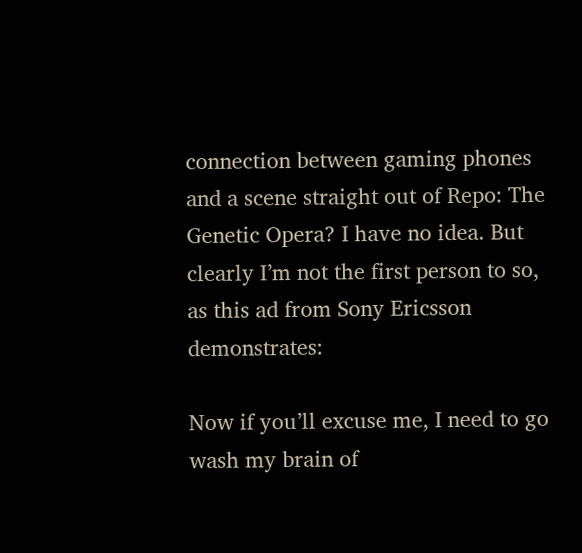connection between gaming phones and a scene straight out of Repo: The Genetic Opera? I have no idea. But clearly I’m not the first person to so, as this ad from Sony Ericsson demonstrates:

Now if you’ll excuse me, I need to go wash my brain of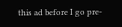this ad before I go pre-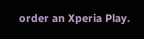order an Xperia Play.